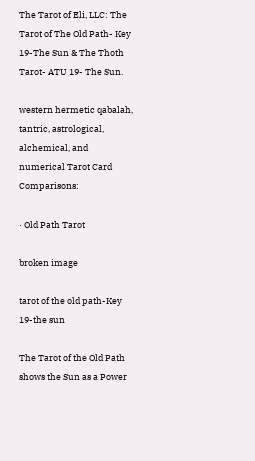The Tarot of Eli, LLC: The Tarot of The Old Path- Key 19-The Sun & The Thoth Tarot- ATU 19- The Sun.

western hermetic qabalah, tantric, astrological, alchemical, and numerical Tarot Card Comparisons:

· Old Path Tarot

broken image

tarot of the old path-Key 19-the sun

The Tarot of the Old Path shows the Sun as a Power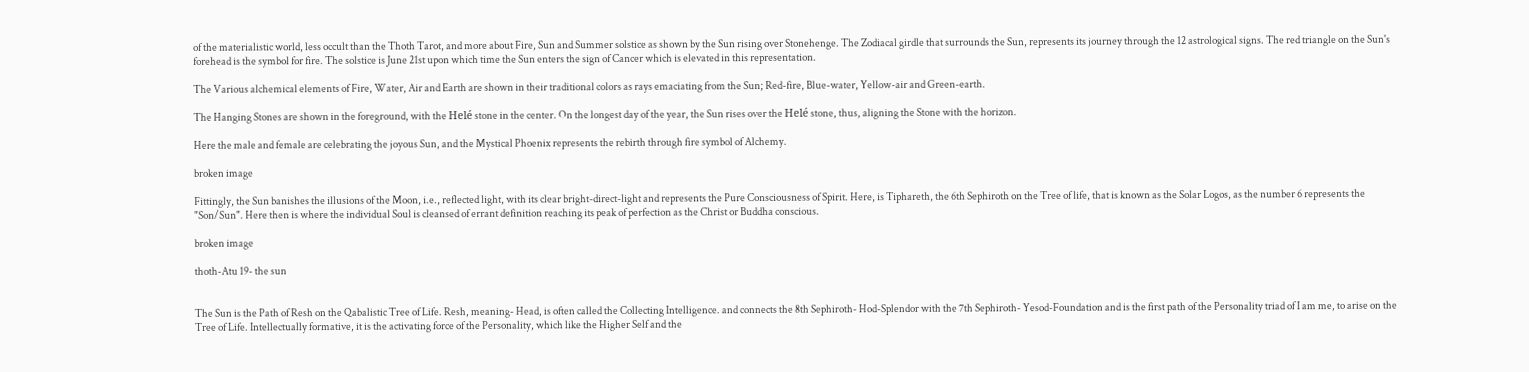of the materialistic world, less occult than the Thoth Tarot, and more about Fire, Sun and Summer solstice as shown by the Sun rising over Stonehenge. The Zodiacal girdle that surrounds the Sun, represents its journey through the 12 astrological signs. The red triangle on the Sun's forehead is the symbol for fire. The solstice is June 21st upon which time the Sun enters the sign of Cancer which is elevated in this representation.

The Various alchemical elements of Fire, Water, Air and Earth are shown in their traditional colors as rays emaciating from the Sun; Red-fire, Blue-water, Yellow-air and Green-earth.

The Hanging Stones are shown in the foreground, with the Helé stone in the center. On the longest day of the year, the Sun rises over the Helé stone, thus, aligning the Stone with the horizon.

Here the male and female are celebrating the joyous Sun, and the Mystical Phoenix represents the rebirth through fire symbol of Alchemy.

broken image

Fittingly, the Sun banishes the illusions of the Moon, i.e., reflected light, with its clear bright-direct-light and represents the Pure Consciousness of Spirit. Here, is Tiphareth, the 6th Sephiroth on the Tree of life, that is known as the Solar Logos, as the number 6 represents the "Son/Sun". Here then is where the individual Soul is cleansed of errant definition reaching its peak of perfection as the Christ or Buddha conscious.

broken image

thoth-Atu 19- the sun


The Sun is the Path of Resh on the Qabalistic Tree of Life. Resh, meaning- Head, is often called the Collecting Intelligence. and connects the 8th Sephiroth- Hod-Splendor with the 7th Sephiroth- Yesod-Foundation and is the first path of the Personality triad of I am me, to arise on the Tree of Life. Intellectually formative, it is the activating force of the Personality, which like the Higher Self and the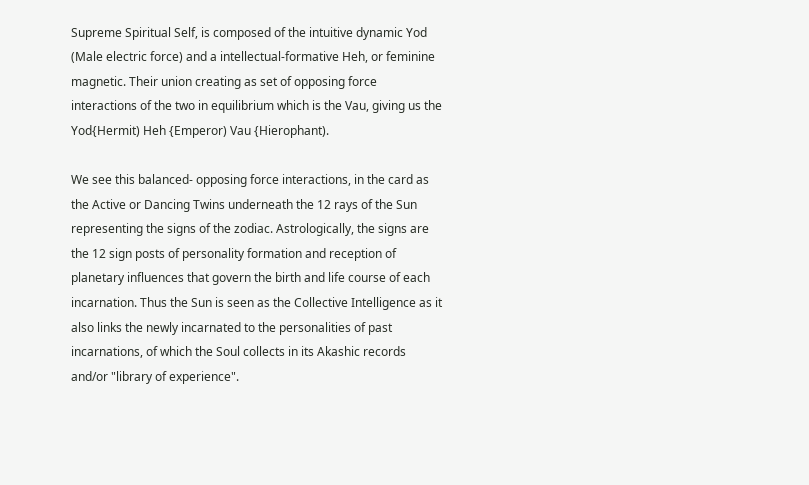Supreme Spiritual Self, is composed of the intuitive dynamic Yod (Male electric force) and a intellectual-formative Heh, or feminine magnetic. Their union creating as set of opposing force interactions of the two in equilibrium which is the Vau, giving us the Yod{Hermit) Heh {Emperor) Vau {Hierophant).

We see this balanced- opposing force interactions, in the card as the Active or Dancing Twins underneath the 12 rays of the Sun representing the signs of the zodiac. Astrologically, the signs are the 12 sign posts of personality formation and reception of planetary influences that govern the birth and life course of each incarnation. Thus the Sun is seen as the Collective Intelligence as it also links the newly incarnated to the personalities of past incarnations, of which the Soul collects in its Akashic records and/or "library of experience".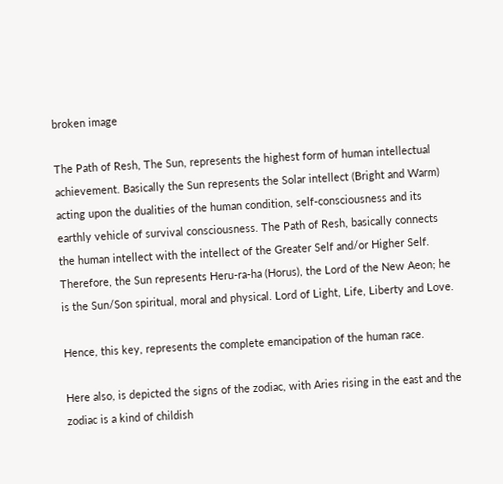broken image

The Path of Resh, The Sun, represents the highest form of human intellectual achievement. Basically the Sun represents the Solar intellect (Bright and Warm) acting upon the dualities of the human condition, self-consciousness and its earthly vehicle of survival consciousness. The Path of Resh, basically connects the human intellect with the intellect of the Greater Self and/or Higher Self. Therefore, the Sun represents Heru-ra-ha (Horus), the Lord of the New Aeon; he is the Sun/Son spiritual, moral and physical. Lord of Light, Life, Liberty and Love.

Hence, this key, represents the complete emancipation of the human race.

Here also, is depicted the signs of the zodiac, with Aries rising in the east and the zodiac is a kind of childish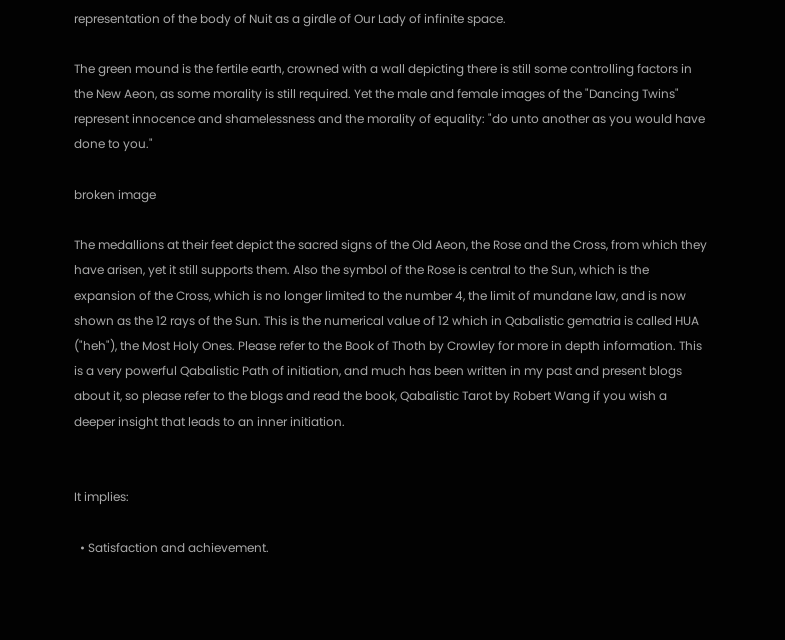representation of the body of Nuit as a girdle of Our Lady of infinite space.

The green mound is the fertile earth, crowned with a wall depicting there is still some controlling factors in the New Aeon, as some morality is still required. Yet the male and female images of the "Dancing Twins" represent innocence and shamelessness and the morality of equality: "do unto another as you would have done to you."

broken image

The medallions at their feet depict the sacred signs of the Old Aeon, the Rose and the Cross, from which they have arisen, yet it still supports them. Also the symbol of the Rose is central to the Sun, which is the expansion of the Cross, which is no longer limited to the number 4, the limit of mundane law, and is now shown as the 12 rays of the Sun. This is the numerical value of 12 which in Qabalistic gematria is called HUA ("heh"), the Most Holy Ones. Please refer to the Book of Thoth by Crowley for more in depth information. This is a very powerful Qabalistic Path of initiation, and much has been written in my past and present blogs about it, so please refer to the blogs and read the book, Qabalistic Tarot by Robert Wang if you wish a deeper insight that leads to an inner initiation.


It implies:

  • Satisfaction and achievement.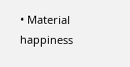• Material happiness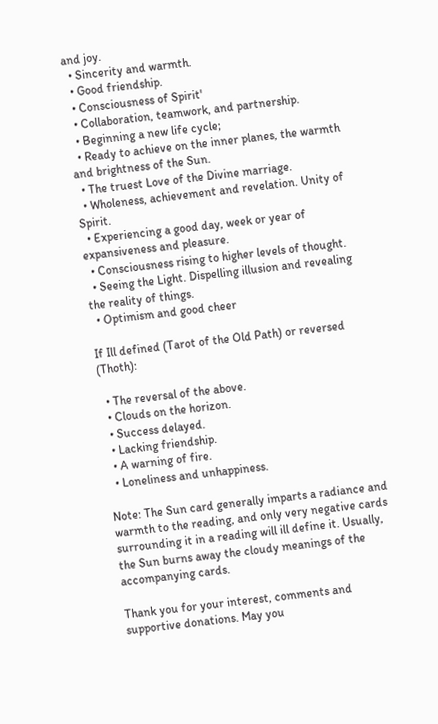and joy.
  • Sincerity and warmth.
  • Good friendship.
  • Consciousness of Spirit'
  • Collaboration, teamwork, and partnership.
  • Beginning a new life cycle;
  • Ready to achieve on the inner planes, the warmth and brightness of the Sun.
  • The truest Love of the Divine marriage.
  • Wholeness, achievement and revelation. Unity of Spirit.
  • Experiencing a good day, week or year of expansiveness and pleasure.
  • Consciousness rising to higher levels of thought.
  • Seeing the Light. Dispelling illusion and revealing the reality of things.
  • Optimism and good cheer

If Ill defined (Tarot of the Old Path) or reversed (Thoth):

  • The reversal of the above.
  • Clouds on the horizon.
  • Success delayed.
  • Lacking friendship.
  • A warning of fire.
  • Loneliness and unhappiness.

Note: The Sun card generally imparts a radiance and warmth to the reading, and only very negative cards surrounding it in a reading will ill define it. Usually, the Sun burns away the cloudy meanings of the accompanying cards.

Thank you for your interest, comments and supportive donations. May you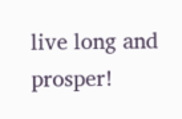live long and prosper!